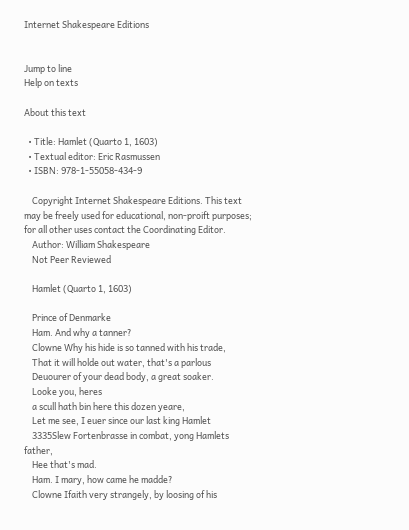Internet Shakespeare Editions


Jump to line
Help on texts

About this text

  • Title: Hamlet (Quarto 1, 1603)
  • Textual editor: Eric Rasmussen
  • ISBN: 978-1-55058-434-9

    Copyright Internet Shakespeare Editions. This text may be freely used for educational, non-proift purposes; for all other uses contact the Coordinating Editor.
    Author: William Shakespeare
    Not Peer Reviewed

    Hamlet (Quarto 1, 1603)

    Prince of Denmarke
    Ham. And why a tanner?
    Clowne Why his hide is so tanned with his trade,
    That it will holde out water, that's a parlous
    Deuourer of your dead body, a great soaker.
    Looke you, heres
    a scull hath bin here this dozen yeare,
    Let me see, I euer since our last king Hamlet
    3335Slew Fortenbrasse in combat, yong Hamlets father,
    Hee that's mad.
    Ham. I mary, how came he madde?
    Clowne Ifaith very strangely, by loosing of his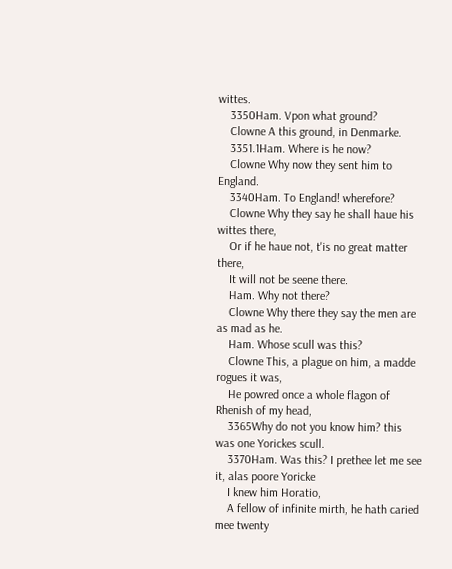wittes.
    3350Ham. Vpon what ground?
    Clowne A this ground, in Denmarke.
    3351.1Ham. Where is he now?
    Clowne Why now they sent him to England.
    3340Ham. To England! wherefore?
    Clowne Why they say he shall haue his wittes there,
    Or if he haue not, t'is no great matter there,
    It will not be seene there.
    Ham. Why not there?
    Clowne Why there they say the men are as mad as he.
    Ham. Whose scull was this?
    Clowne This, a plague on him, a madde rogues it was,
    He powred once a whole flagon of Rhenish of my head,
    3365Why do not you know him? this was one Yorickes scull.
    3370Ham. Was this? I prethee let me see it, alas poore Yoricke
    I knew him Horatio,
    A fellow of infinite mirth, he hath caried mee twenty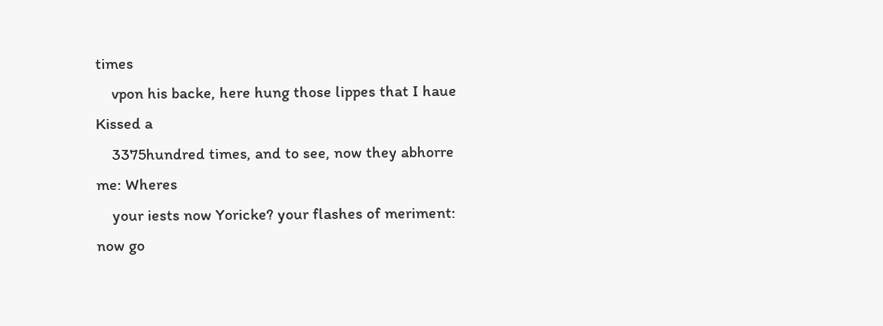times
    vpon his backe, here hung those lippes that I haue Kissed a
    3375hundred times, and to see, now they abhorre me: Wheres
    your iests now Yoricke? your flashes of meriment: now go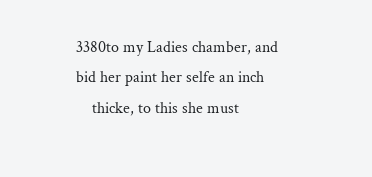3380to my Ladies chamber, and bid her paint her selfe an inch
    thicke, to this she must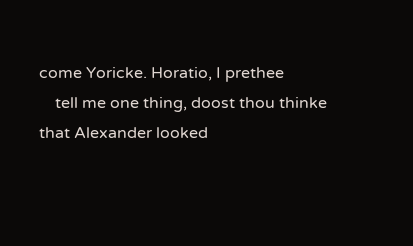come Yoricke. Horatio, I prethee
    tell me one thing, doost thou thinke that Alexander looked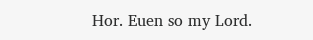Hor. Euen so my Lord.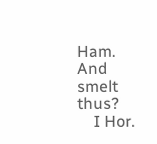Ham. And smelt thus?
    I Hor.